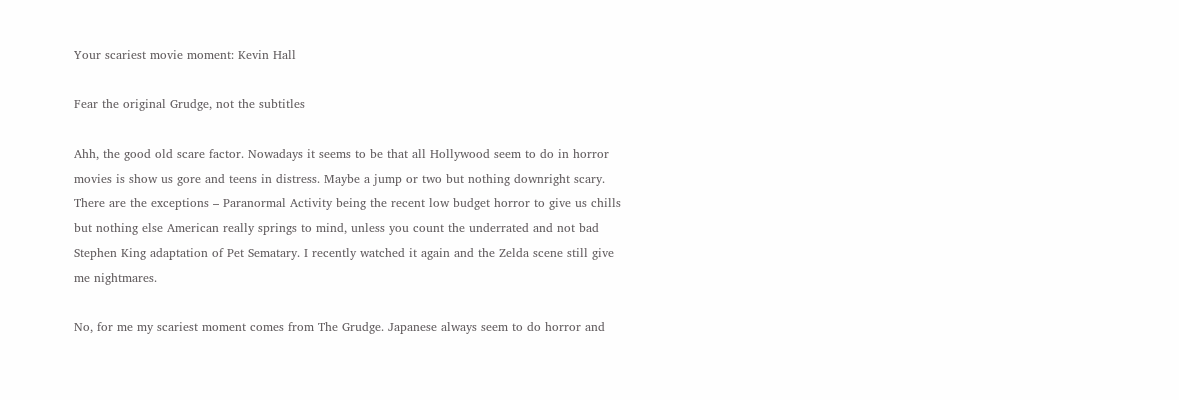Your scariest movie moment: Kevin Hall

Fear the original Grudge, not the subtitles

Ahh, the good old scare factor. Nowadays it seems to be that all Hollywood seem to do in horror movies is show us gore and teens in distress. Maybe a jump or two but nothing downright scary. There are the exceptions – Paranormal Activity being the recent low budget horror to give us chills but nothing else American really springs to mind, unless you count the underrated and not bad Stephen King adaptation of Pet Sematary. I recently watched it again and the Zelda scene still give me nightmares.

No, for me my scariest moment comes from The Grudge. Japanese always seem to do horror and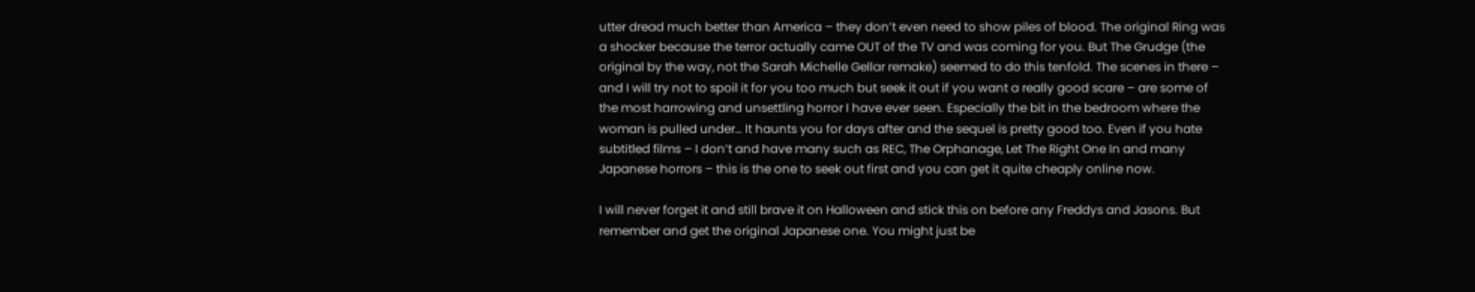utter dread much better than America – they don’t even need to show piles of blood. The original Ring was a shocker because the terror actually came OUT of the TV and was coming for you. But The Grudge (the original by the way, not the Sarah Michelle Gellar remake) seemed to do this tenfold. The scenes in there – and I will try not to spoil it for you too much but seek it out if you want a really good scare – are some of the most harrowing and unsettling horror I have ever seen. Especially the bit in the bedroom where the woman is pulled under… It haunts you for days after and the sequel is pretty good too. Even if you hate subtitled films – I don’t and have many such as REC, The Orphanage, Let The Right One In and many Japanese horrors – this is the one to seek out first and you can get it quite cheaply online now.

I will never forget it and still brave it on Halloween and stick this on before any Freddys and Jasons. But remember and get the original Japanese one. You might just be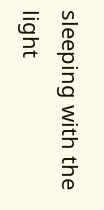sleeping with the light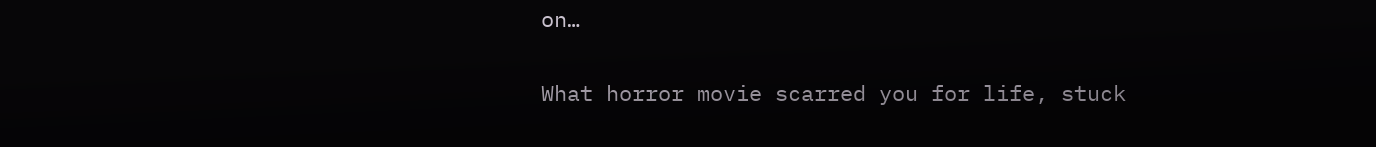on…

What horror movie scarred you for life, stuck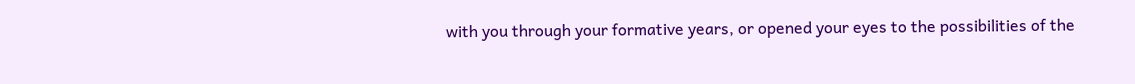with you through your formative years, or opened your eyes to the possibilities of the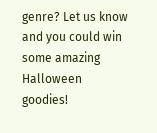genre? Let us know and you could win some amazing Halloween goodies!